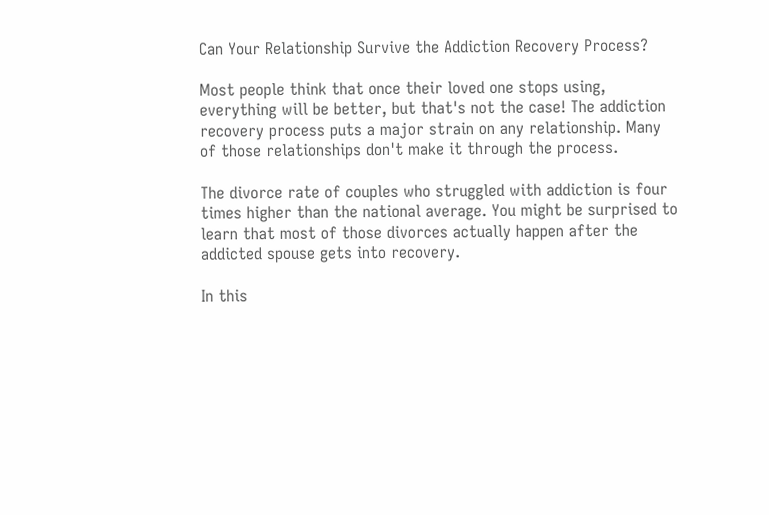Can Your Relationship Survive the Addiction Recovery Process?

Most people think that once their loved one stops using, everything will be better, but that's not the case! The addiction recovery process puts a major strain on any relationship. Many of those relationships don't make it through the process.

The divorce rate of couples who struggled with addiction is four times higher than the national average. You might be surprised to learn that most of those divorces actually happen after the addicted spouse gets into recovery.

In this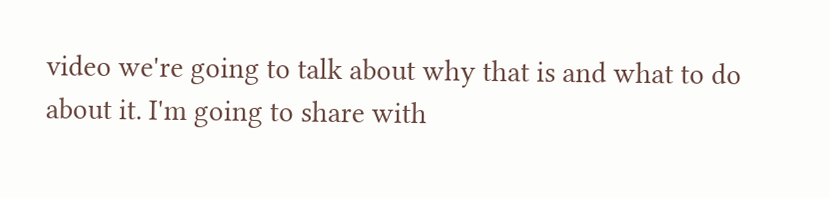video we're going to talk about why that is and what to do about it. I'm going to share with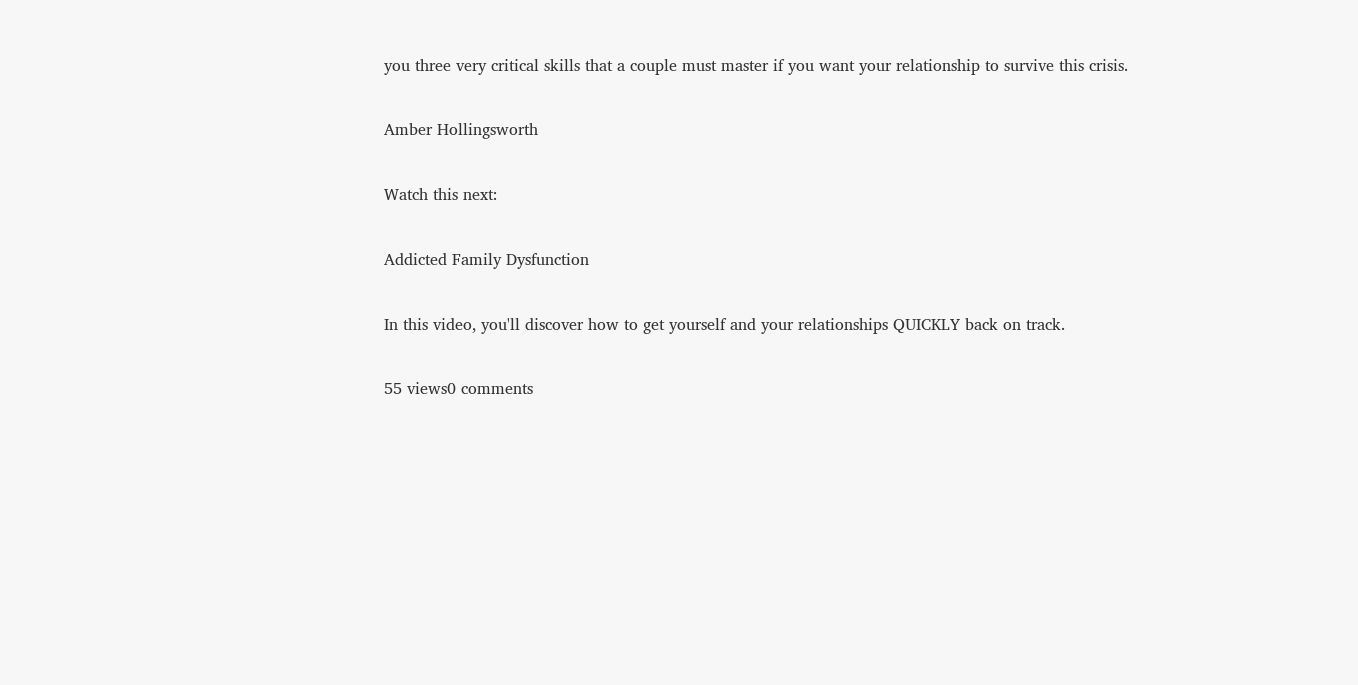you three very critical skills that a couple must master if you want your relationship to survive this crisis.

Amber Hollingsworth

Watch this next:

Addicted Family Dysfunction

In this video, you'll discover how to get yourself and your relationships QUICKLY back on track.

55 views0 comments